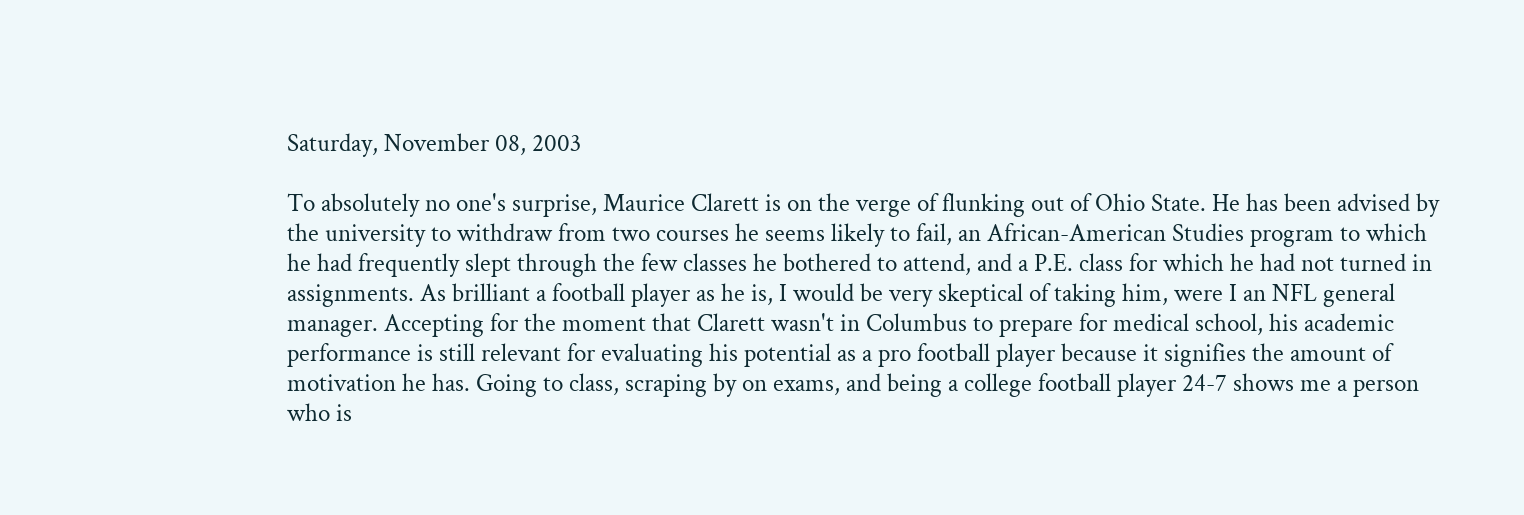Saturday, November 08, 2003

To absolutely no one's surprise, Maurice Clarett is on the verge of flunking out of Ohio State. He has been advised by the university to withdraw from two courses he seems likely to fail, an African-American Studies program to which he had frequently slept through the few classes he bothered to attend, and a P.E. class for which he had not turned in assignments. As brilliant a football player as he is, I would be very skeptical of taking him, were I an NFL general manager. Accepting for the moment that Clarett wasn't in Columbus to prepare for medical school, his academic performance is still relevant for evaluating his potential as a pro football player because it signifies the amount of motivation he has. Going to class, scraping by on exams, and being a college football player 24-7 shows me a person who is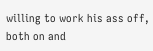willing to work his ass off, both on and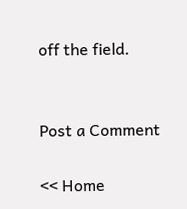off the field.


Post a Comment

<< Home